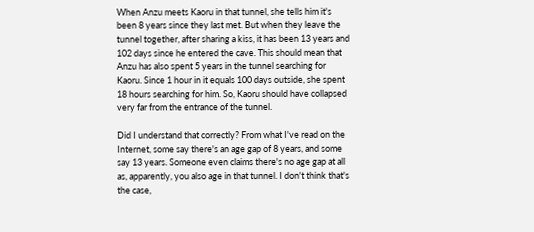When Anzu meets Kaoru in that tunnel, she tells him it's been 8 years since they last met. But when they leave the tunnel together, after sharing a kiss, it has been 13 years and 102 days since he entered the cave. This should mean that Anzu has also spent 5 years in the tunnel searching for Kaoru. Since 1 hour in it equals 100 days outside, she spent 18 hours searching for him. So, Kaoru should have collapsed very far from the entrance of the tunnel.

Did I understand that correctly? From what I've read on the Internet, some say there's an age gap of 8 years, and some say 13 years. Someone even claims there's no age gap at all as, apparently, you also age in that tunnel. I don't think that's the case,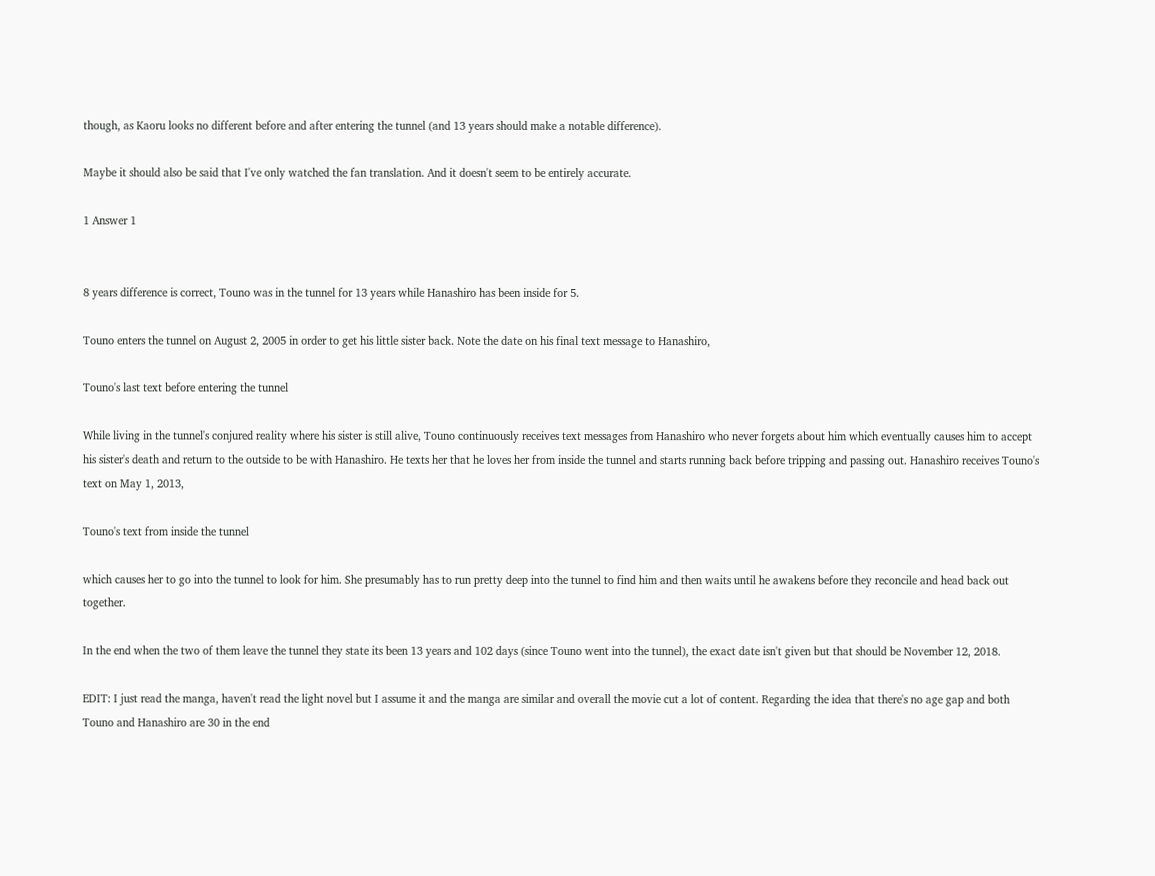though, as Kaoru looks no different before and after entering the tunnel (and 13 years should make a notable difference).

Maybe it should also be said that I've only watched the fan translation. And it doesn't seem to be entirely accurate.

1 Answer 1


8 years difference is correct, Touno was in the tunnel for 13 years while Hanashiro has been inside for 5.

Touno enters the tunnel on August 2, 2005 in order to get his little sister back. Note the date on his final text message to Hanashiro,

Touno's last text before entering the tunnel

While living in the tunnel's conjured reality where his sister is still alive, Touno continuously receives text messages from Hanashiro who never forgets about him which eventually causes him to accept his sister's death and return to the outside to be with Hanashiro. He texts her that he loves her from inside the tunnel and starts running back before tripping and passing out. Hanashiro receives Touno's text on May 1, 2013,

Touno's text from inside the tunnel

which causes her to go into the tunnel to look for him. She presumably has to run pretty deep into the tunnel to find him and then waits until he awakens before they reconcile and head back out together.

In the end when the two of them leave the tunnel they state its been 13 years and 102 days (since Touno went into the tunnel), the exact date isn't given but that should be November 12, 2018.

EDIT: I just read the manga, haven't read the light novel but I assume it and the manga are similar and overall the movie cut a lot of content. Regarding the idea that there's no age gap and both Touno and Hanashiro are 30 in the end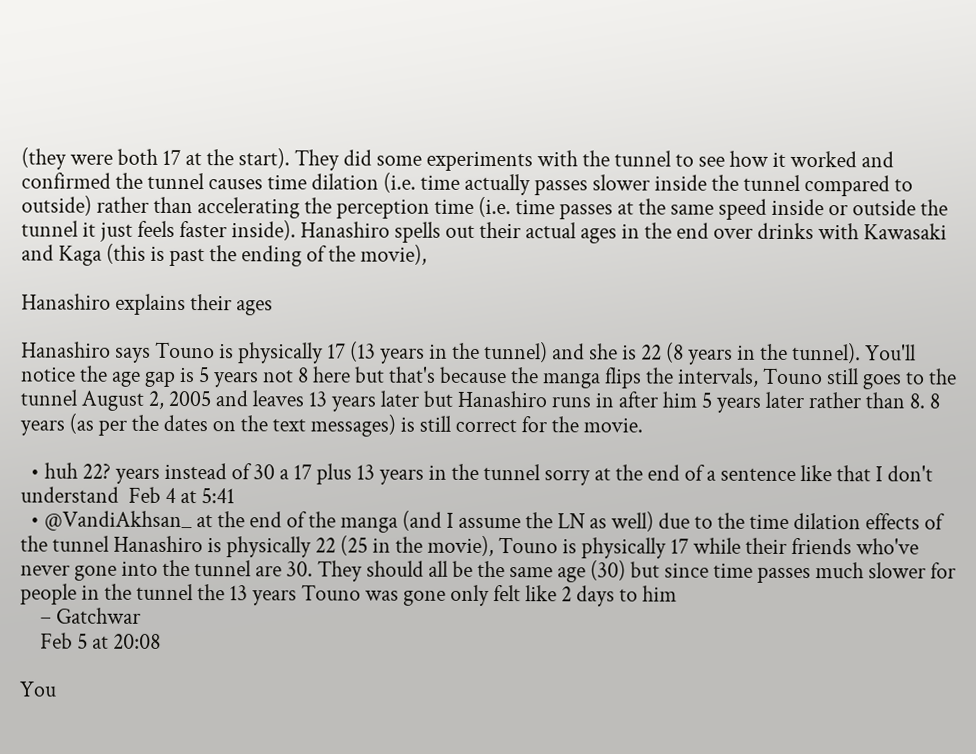(they were both 17 at the start). They did some experiments with the tunnel to see how it worked and confirmed the tunnel causes time dilation (i.e. time actually passes slower inside the tunnel compared to outside) rather than accelerating the perception time (i.e. time passes at the same speed inside or outside the tunnel it just feels faster inside). Hanashiro spells out their actual ages in the end over drinks with Kawasaki and Kaga (this is past the ending of the movie),

Hanashiro explains their ages

Hanashiro says Touno is physically 17 (13 years in the tunnel) and she is 22 (8 years in the tunnel). You'll notice the age gap is 5 years not 8 here but that's because the manga flips the intervals, Touno still goes to the tunnel August 2, 2005 and leaves 13 years later but Hanashiro runs in after him 5 years later rather than 8. 8 years (as per the dates on the text messages) is still correct for the movie.

  • huh 22? years instead of 30 a 17 plus 13 years in the tunnel sorry at the end of a sentence like that I don't understand  Feb 4 at 5:41
  • @VandiAkhsan_ at the end of the manga (and I assume the LN as well) due to the time dilation effects of the tunnel Hanashiro is physically 22 (25 in the movie), Touno is physically 17 while their friends who've never gone into the tunnel are 30. They should all be the same age (30) but since time passes much slower for people in the tunnel the 13 years Touno was gone only felt like 2 days to him
    – Gatchwar
    Feb 5 at 20:08

You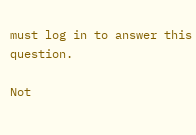must log in to answer this question.

Not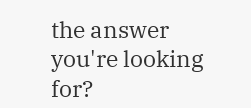the answer you're looking for?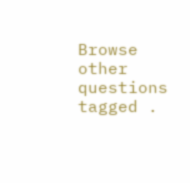Browse other questions tagged .